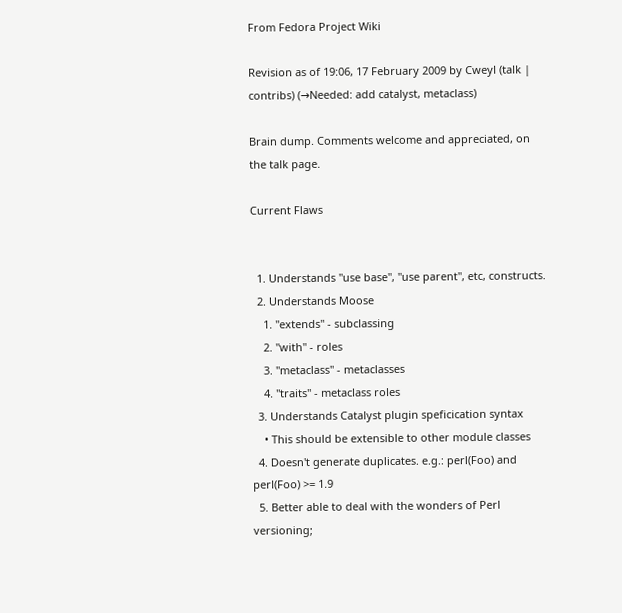From Fedora Project Wiki

Revision as of 19:06, 17 February 2009 by Cweyl (talk | contribs) (→Needed: add catalyst, metaclass)

Brain dump. Comments welcome and appreciated, on the talk page.

Current Flaws


  1. Understands "use base", "use parent", etc, constructs.
  2. Understands Moose
    1. "extends" - subclassing
    2. "with" - roles
    3. "metaclass" - metaclasses
    4. "traits" - metaclass roles
  3. Understands Catalyst plugin speficication syntax
    • This should be extensible to other module classes
  4. Doesn't generate duplicates. e.g.: perl(Foo) and perl(Foo) >= 1.9
  5. Better able to deal with the wonders of Perl versioning;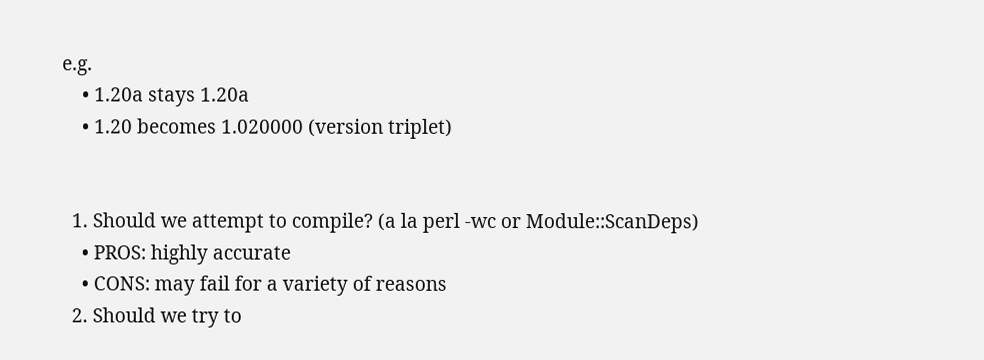e.g.
    • 1.20a stays 1.20a
    • 1.20 becomes 1.020000 (version triplet)


  1. Should we attempt to compile? (a la perl -wc or Module::ScanDeps)
    • PROS: highly accurate
    • CONS: may fail for a variety of reasons
  2. Should we try to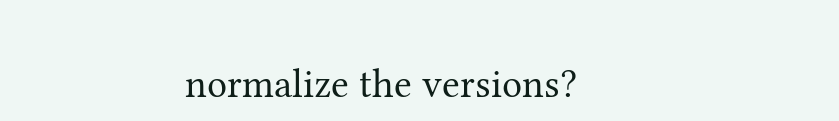normalize the versions?